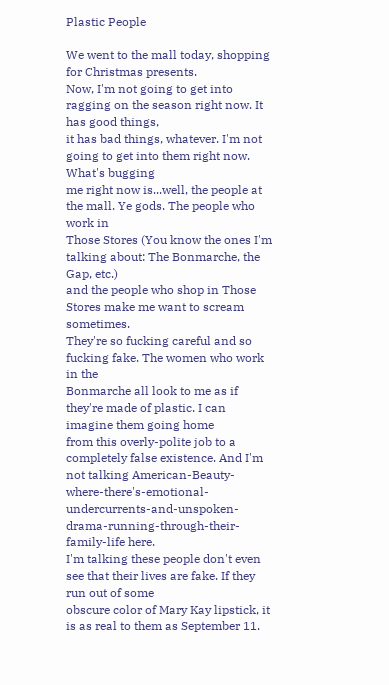Plastic People

We went to the mall today, shopping for Christmas presents.
Now, I'm not going to get into ragging on the season right now. It has good things,
it has bad things, whatever. I'm not going to get into them right now. What's bugging
me right now is...well, the people at the mall. Ye gods. The people who work in
Those Stores (You know the ones I'm talking about: The Bonmarche, the Gap, etc.)
and the people who shop in Those Stores make me want to scream sometimes.
They're so fucking careful and so fucking fake. The women who work in the
Bonmarche all look to me as if they're made of plastic. I can imagine them going home
from this overly-polite job to a completely false existence. And I'm not talking American-Beauty-
where-there's-emotional-undercurrents-and-unspoken-drama-running-through-their-family-life here.
I'm talking these people don't even see that their lives are fake. If they run out of some
obscure color of Mary Kay lipstick, it is as real to them as September 11.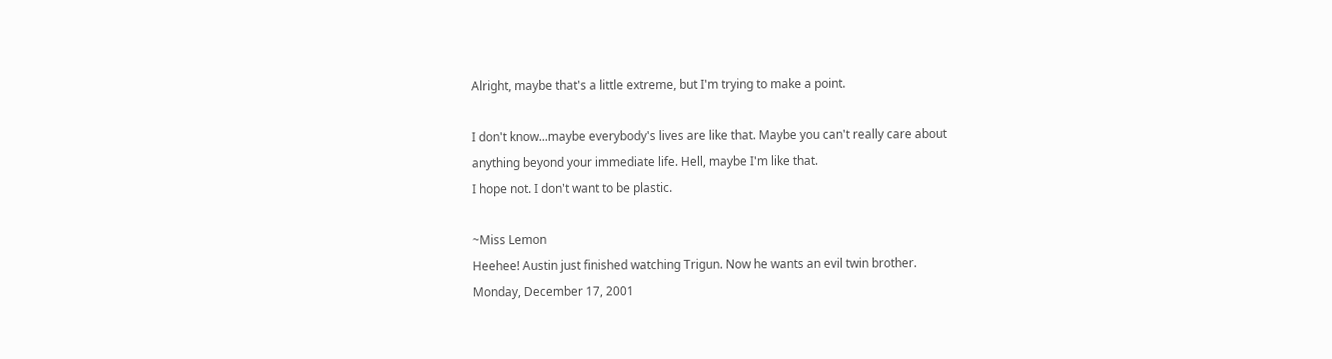Alright, maybe that's a little extreme, but I'm trying to make a point.

I don't know...maybe everybody's lives are like that. Maybe you can't really care about
anything beyond your immediate life. Hell, maybe I'm like that.
I hope not. I don't want to be plastic.

~Miss Lemon
Heehee! Austin just finished watching Trigun. Now he wants an evil twin brother.
Monday, December 17, 2001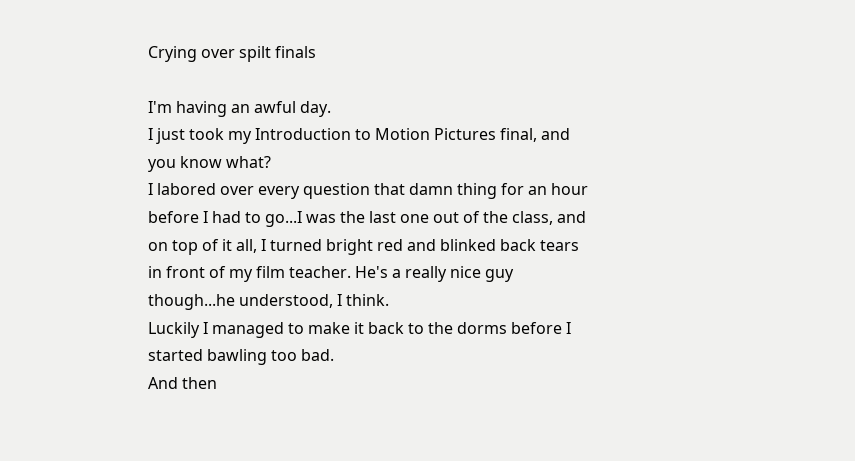Crying over spilt finals

I'm having an awful day.
I just took my Introduction to Motion Pictures final, and you know what?
I labored over every question that damn thing for an hour before I had to go...I was the last one out of the class, and on top of it all, I turned bright red and blinked back tears in front of my film teacher. He's a really nice guy though...he understood, I think.
Luckily I managed to make it back to the dorms before I started bawling too bad.
And then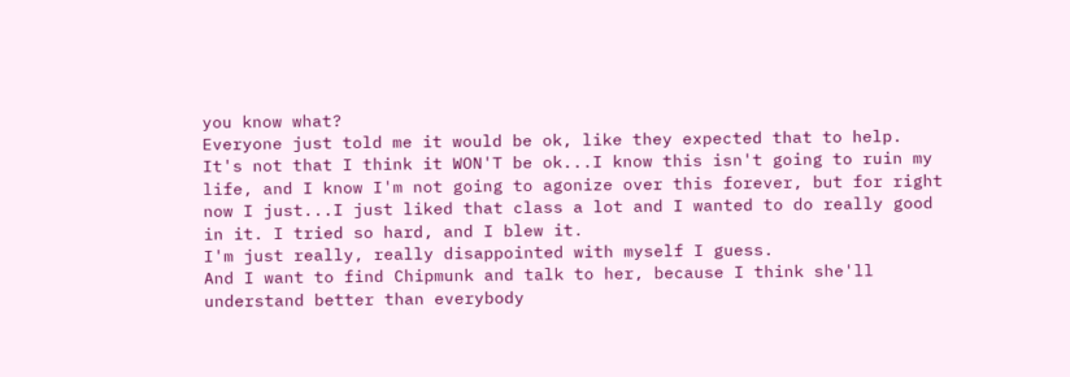you know what?
Everyone just told me it would be ok, like they expected that to help. It's not that I think it WON'T be ok...I know this isn't going to ruin my life, and I know I'm not going to agonize over this forever, but for right now I just...I just liked that class a lot and I wanted to do really good in it. I tried so hard, and I blew it.
I'm just really, really disappointed with myself I guess.
And I want to find Chipmunk and talk to her, because I think she'll understand better than everybody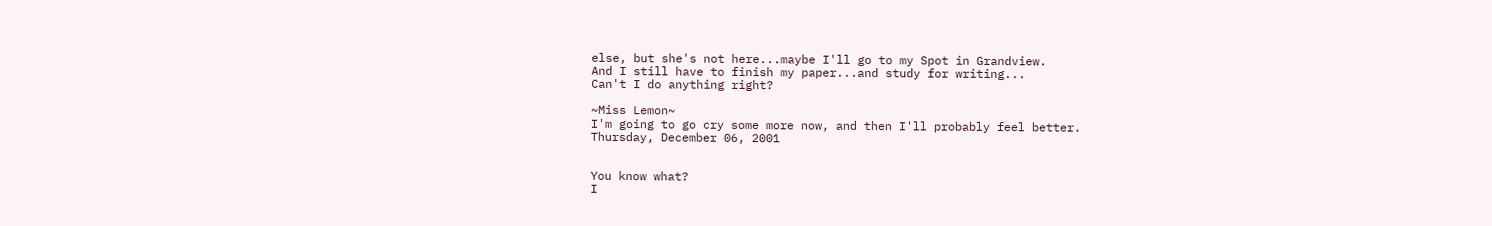else, but she's not here...maybe I'll go to my Spot in Grandview.
And I still have to finish my paper...and study for writing...
Can't I do anything right?

~Miss Lemon~
I'm going to go cry some more now, and then I'll probably feel better.
Thursday, December 06, 2001


You know what?
I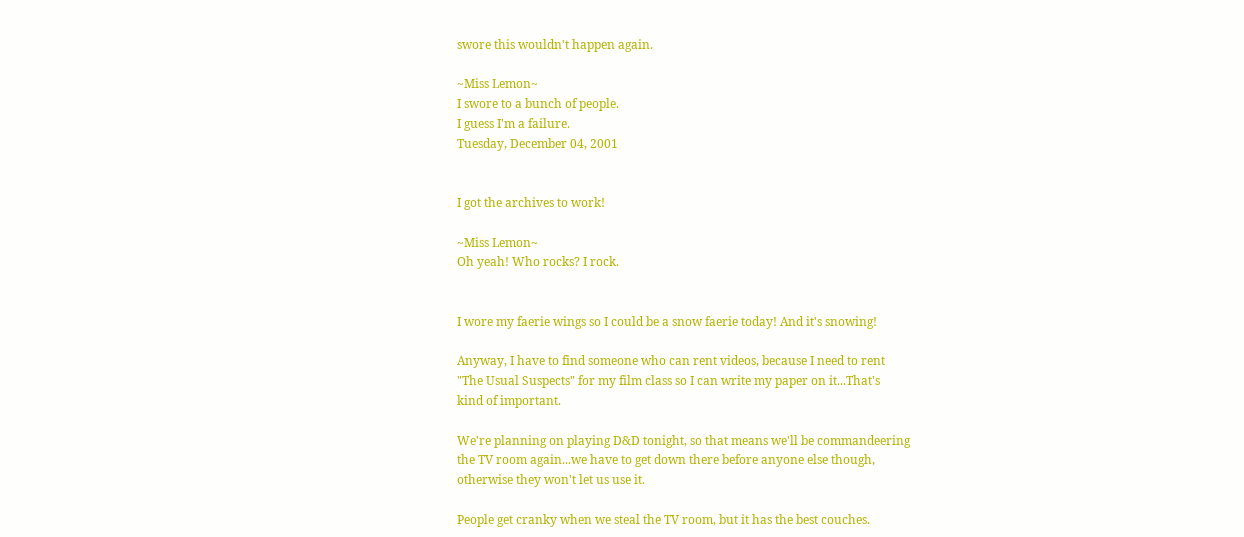swore this wouldn't happen again.

~Miss Lemon~
I swore to a bunch of people.
I guess I'm a failure.
Tuesday, December 04, 2001


I got the archives to work!

~Miss Lemon~
Oh yeah! Who rocks? I rock.


I wore my faerie wings so I could be a snow faerie today! And it's snowing!

Anyway, I have to find someone who can rent videos, because I need to rent
"The Usual Suspects" for my film class so I can write my paper on it...That's
kind of important.

We're planning on playing D&D tonight, so that means we'll be commandeering
the TV room again...we have to get down there before anyone else though,
otherwise they won't let us use it.

People get cranky when we steal the TV room, but it has the best couches.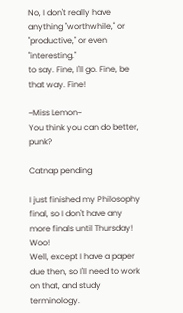No, I don't really have anything "worthwhile," or "productive," or even "interesting."
to say. Fine, I'll go. Fine, be that way. Fine!

~Miss Lemon~
You think you can do better, punk?

Catnap pending

I just finished my Philosophy final, so I don't have any more finals until Thursday! Woo!
Well, except I have a paper due then, so I'll need to work on that, and study terminology.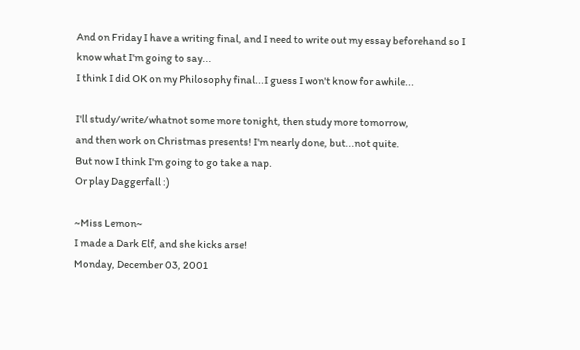And on Friday I have a writing final, and I need to write out my essay beforehand so I
know what I'm going to say...
I think I did OK on my Philosophy final...I guess I won't know for awhile...

I'll study/write/whatnot some more tonight, then study more tomorrow,
and then work on Christmas presents! I'm nearly done, but...not quite.
But now I think I'm going to go take a nap.
Or play Daggerfall :)

~Miss Lemon~
I made a Dark Elf, and she kicks arse!
Monday, December 03, 2001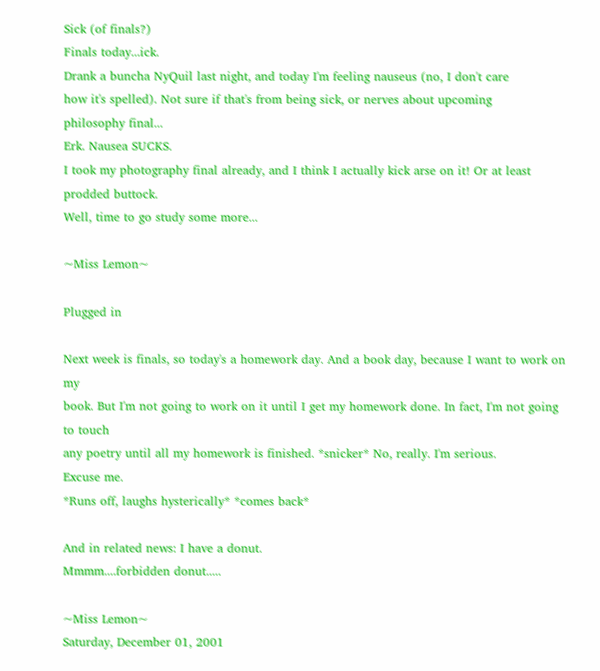Sick (of finals?)
Finals today...ick.
Drank a buncha NyQuil last night, and today I'm feeling nauseus (no, I don't care
how it's spelled). Not sure if that's from being sick, or nerves about upcoming
philosophy final...
Erk. Nausea SUCKS.
I took my photography final already, and I think I actually kick arse on it! Or at least
prodded buttock.
Well, time to go study some more...

~Miss Lemon~

Plugged in

Next week is finals, so today's a homework day. And a book day, because I want to work on my
book. But I'm not going to work on it until I get my homework done. In fact, I'm not going to touch
any poetry until all my homework is finished. *snicker* No, really. I'm serious.
Excuse me.
*Runs off, laughs hysterically* *comes back*

And in related news: I have a donut.
Mmmm....forbidden donut.....

~Miss Lemon~
Saturday, December 01, 2001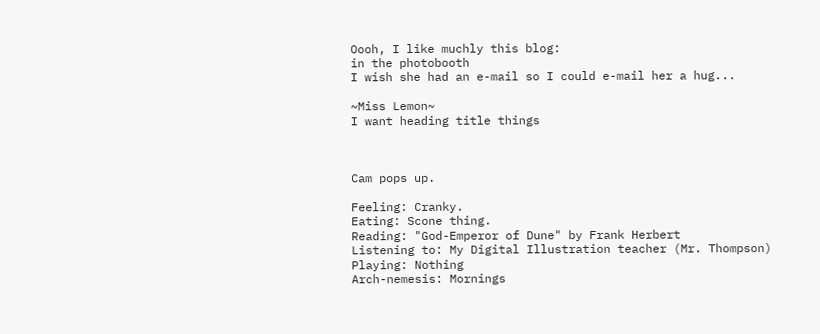Oooh, I like muchly this blog:
in the photobooth
I wish she had an e-mail so I could e-mail her a hug...

~Miss Lemon~
I want heading title things



Cam pops up.

Feeling: Cranky.
Eating: Scone thing.
Reading: "God-Emperor of Dune" by Frank Herbert
Listening to: My Digital Illustration teacher (Mr. Thompson)
Playing: Nothing
Arch-nemesis: Mornings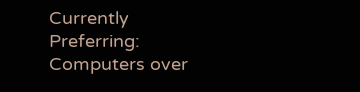Currently Preferring: Computers over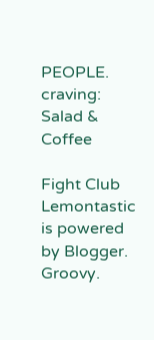PEOPLE.
craving: Salad & Coffee

Fight Club
Lemontastic is powered by Blogger. Groovy.